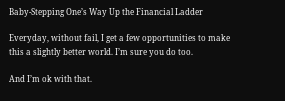Baby-Stepping One’s Way Up the Financial Ladder

Everyday, without fail, I get a few opportunities to make this a slightly better world. I’m sure you do too.

And I’m ok with that.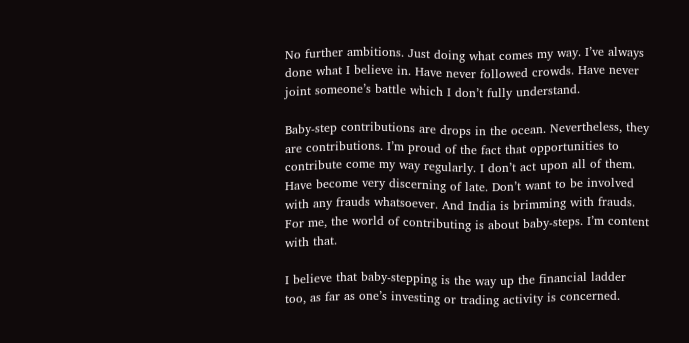No further ambitions. Just doing what comes my way. I’ve always done what I believe in. Have never followed crowds. Have never joint someone’s battle which I don’t fully understand.

Baby-step contributions are drops in the ocean. Nevertheless, they are contributions. I’m proud of the fact that opportunities to contribute come my way regularly. I don’t act upon all of them. Have become very discerning of late. Don’t want to be involved with any frauds whatsoever. And India is brimming with frauds. For me, the world of contributing is about baby-steps. I’m content with that.

I believe that baby-stepping is the way up the financial ladder too, as far as one’s investing or trading activity is concerned.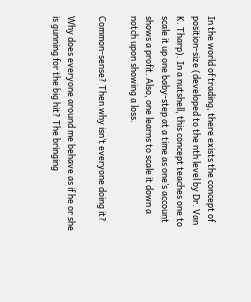In the world of trading, there exists the concept of position-size (developed to the nth level by Dr. Van K. Tharp). In a nutshell, this concept teaches one to scale it up one baby-step at a time as one’s account shows a profit. Also, one learns to scale it down a notch upon showing a loss.

Common-sense? Then why isn’t everyone doing it?

Why does everyone around me behave as if he or she is gunning for the big hit? The bringing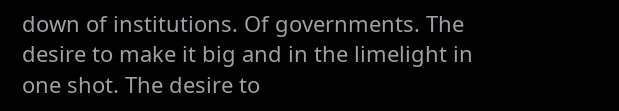down of institutions. Of governments. The desire to make it big and in the limelight in one shot. The desire to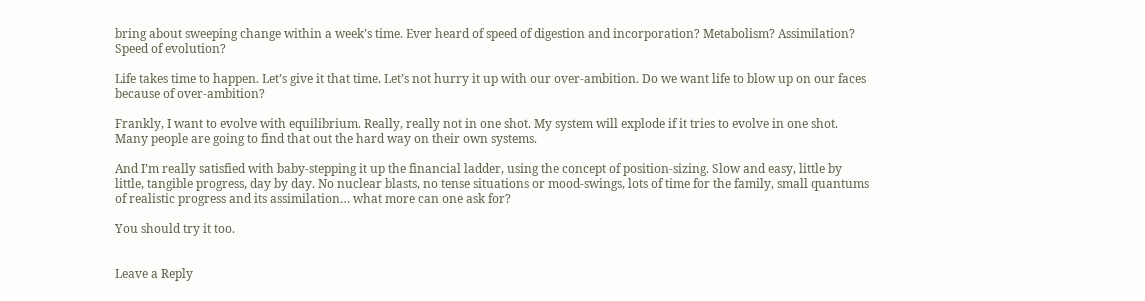bring about sweeping change within a week’s time. Ever heard of speed of digestion and incorporation? Metabolism? Assimilation? Speed of evolution?

Life takes time to happen. Let’s give it that time. Let’s not hurry it up with our over-ambition. Do we want life to blow up on our faces because of over-ambition?

Frankly, I want to evolve with equilibrium. Really, really not in one shot. My system will explode if it tries to evolve in one shot. Many people are going to find that out the hard way on their own systems.

And I’m really satisfied with baby-stepping it up the financial ladder, using the concept of position-sizing. Slow and easy, little by little, tangible progress, day by day. No nuclear blasts, no tense situations or mood-swings, lots of time for the family, small quantums of realistic progress and its assimilation… what more can one ask for?

You should try it too.


Leave a Reply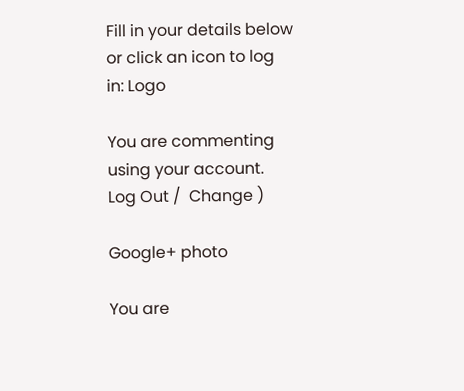Fill in your details below or click an icon to log in: Logo

You are commenting using your account. Log Out /  Change )

Google+ photo

You are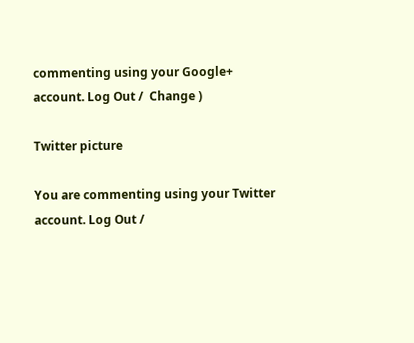commenting using your Google+ account. Log Out /  Change )

Twitter picture

You are commenting using your Twitter account. Log Out /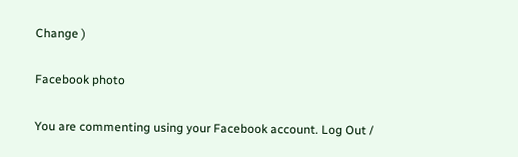Change )

Facebook photo

You are commenting using your Facebook account. Log Out /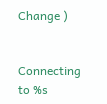Change )


Connecting to %s